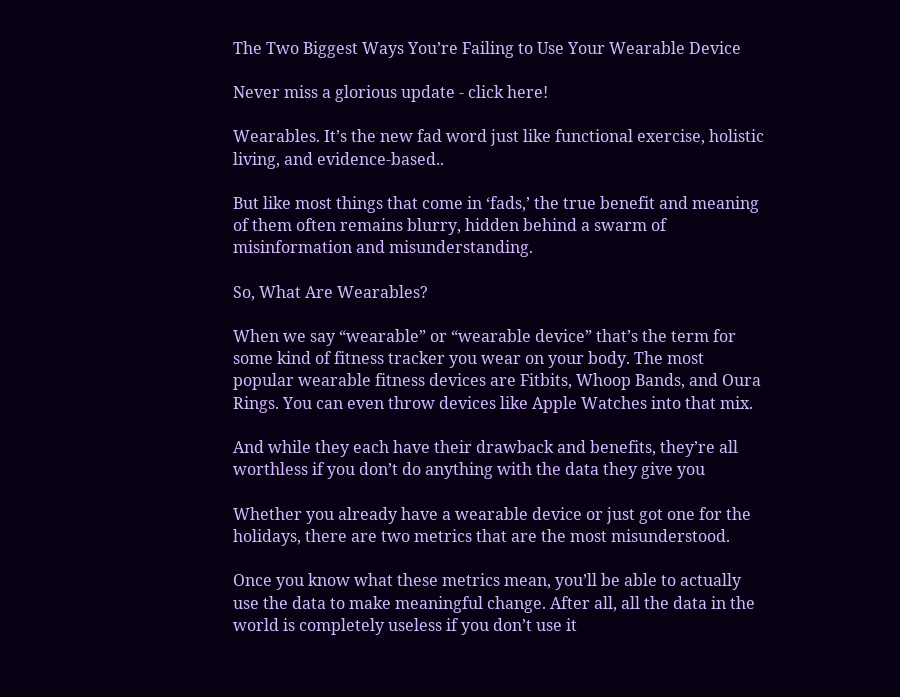The Two Biggest Ways You’re Failing to Use Your Wearable Device

Never miss a glorious update - click here!

Wearables. It’s the new fad word just like functional exercise, holistic living, and evidence-based..

But like most things that come in ‘fads,’ the true benefit and meaning of them often remains blurry, hidden behind a swarm of misinformation and misunderstanding.

So, What Are Wearables?

When we say “wearable” or “wearable device” that’s the term for some kind of fitness tracker you wear on your body. The most popular wearable fitness devices are Fitbits, Whoop Bands, and Oura Rings. You can even throw devices like Apple Watches into that mix.

And while they each have their drawback and benefits, they’re all worthless if you don’t do anything with the data they give you

Whether you already have a wearable device or just got one for the holidays, there are two metrics that are the most misunderstood.

Once you know what these metrics mean, you’ll be able to actually use the data to make meaningful change. After all, all the data in the world is completely useless if you don’t use it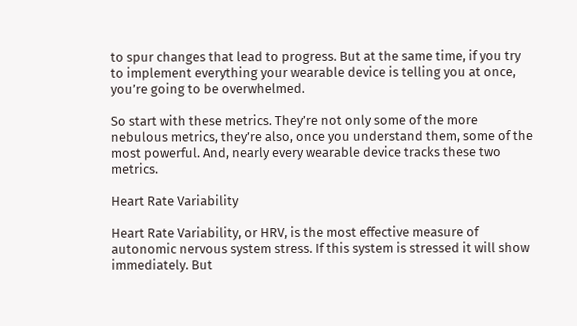to spur changes that lead to progress. But at the same time, if you try to implement everything your wearable device is telling you at once, you’re going to be overwhelmed.

So start with these metrics. They’re not only some of the more nebulous metrics, they’re also, once you understand them, some of the most powerful. And, nearly every wearable device tracks these two metrics.

Heart Rate Variability

Heart Rate Variability, or HRV, is the most effective measure of autonomic nervous system stress. If this system is stressed it will show immediately. But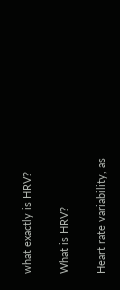what exactly is HRV?

What is HRV?

Heart rate variability, as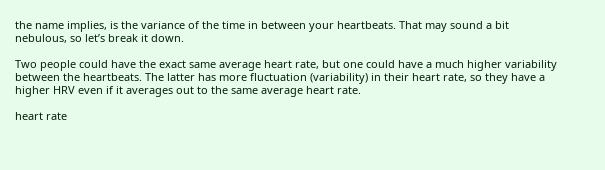the name implies, is the variance of the time in between your heartbeats. That may sound a bit nebulous, so let’s break it down.

Two people could have the exact same average heart rate, but one could have a much higher variability between the heartbeats. The latter has more fluctuation (variability) in their heart rate, so they have a higher HRV even if it averages out to the same average heart rate.

heart rate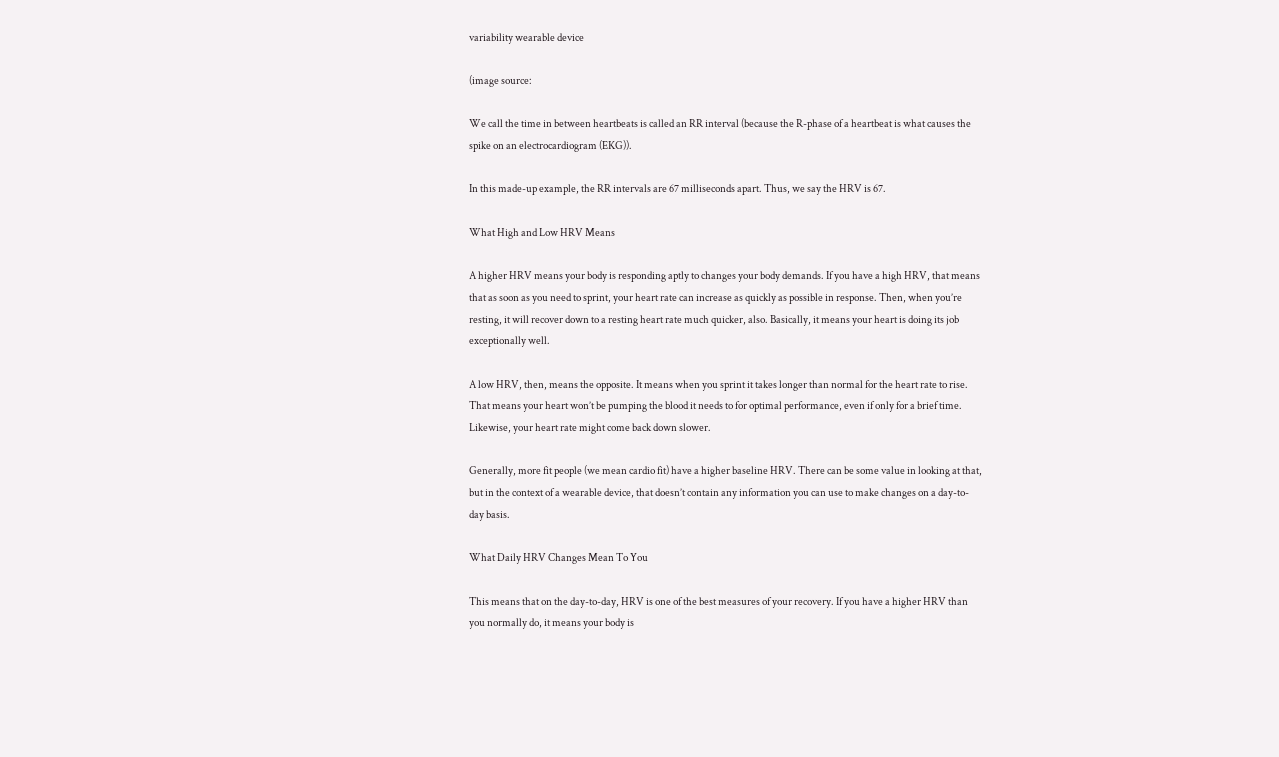variability wearable device

(image source:

We call the time in between heartbeats is called an RR interval (because the R-phase of a heartbeat is what causes the spike on an electrocardiogram (EKG)).

In this made-up example, the RR intervals are 67 milliseconds apart. Thus, we say the HRV is 67.

What High and Low HRV Means

A higher HRV means your body is responding aptly to changes your body demands. If you have a high HRV, that means that as soon as you need to sprint, your heart rate can increase as quickly as possible in response. Then, when you’re resting, it will recover down to a resting heart rate much quicker, also. Basically, it means your heart is doing its job exceptionally well.

A low HRV, then, means the opposite. It means when you sprint it takes longer than normal for the heart rate to rise. That means your heart won’t be pumping the blood it needs to for optimal performance, even if only for a brief time. Likewise, your heart rate might come back down slower.

Generally, more fit people (we mean cardio fit) have a higher baseline HRV. There can be some value in looking at that, but in the context of a wearable device, that doesn’t contain any information you can use to make changes on a day-to-day basis.

What Daily HRV Changes Mean To You

This means that on the day-to-day, HRV is one of the best measures of your recovery. If you have a higher HRV than you normally do, it means your body is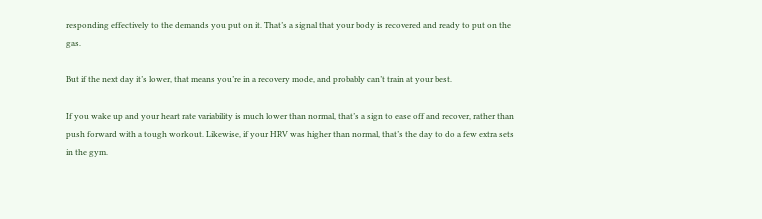responding effectively to the demands you put on it. That’s a signal that your body is recovered and ready to put on the gas.

But if the next day it’s lower, that means you’re in a recovery mode, and probably can’t train at your best.

If you wake up and your heart rate variability is much lower than normal, that’s a sign to ease off and recover, rather than push forward with a tough workout. Likewise, if your HRV was higher than normal, that’s the day to do a few extra sets in the gym.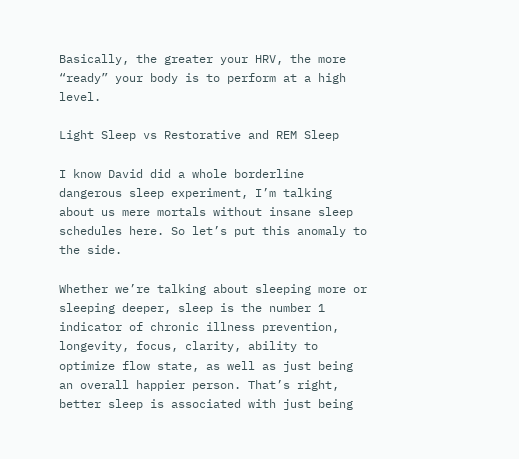Basically, the greater your HRV, the more “ready” your body is to perform at a high level.

Light Sleep vs Restorative and REM Sleep

I know David did a whole borderline dangerous sleep experiment, I’m talking about us mere mortals without insane sleep schedules here. So let’s put this anomaly to the side.

Whether we’re talking about sleeping more or sleeping deeper, sleep is the number 1 indicator of chronic illness prevention, longevity, focus, clarity, ability to optimize flow state, as well as just being an overall happier person. That’s right, better sleep is associated with just being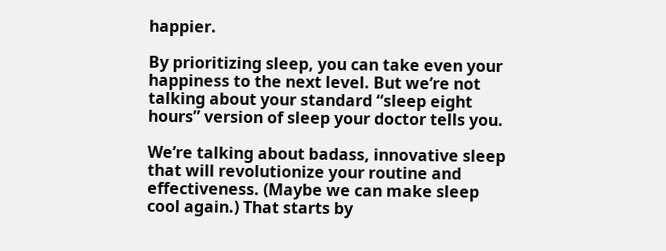happier.

By prioritizing sleep, you can take even your happiness to the next level. But we’re not talking about your standard “sleep eight hours” version of sleep your doctor tells you.

We’re talking about badass, innovative sleep that will revolutionize your routine and effectiveness. (Maybe we can make sleep cool again.) That starts by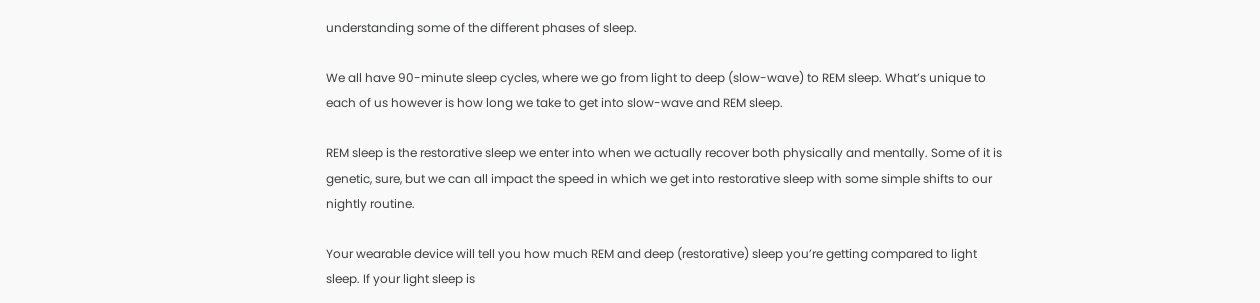understanding some of the different phases of sleep.

We all have 90-minute sleep cycles, where we go from light to deep (slow-wave) to REM sleep. What’s unique to each of us however is how long we take to get into slow-wave and REM sleep.

REM sleep is the restorative sleep we enter into when we actually recover both physically and mentally. Some of it is genetic, sure, but we can all impact the speed in which we get into restorative sleep with some simple shifts to our nightly routine.

Your wearable device will tell you how much REM and deep (restorative) sleep you’re getting compared to light sleep. If your light sleep is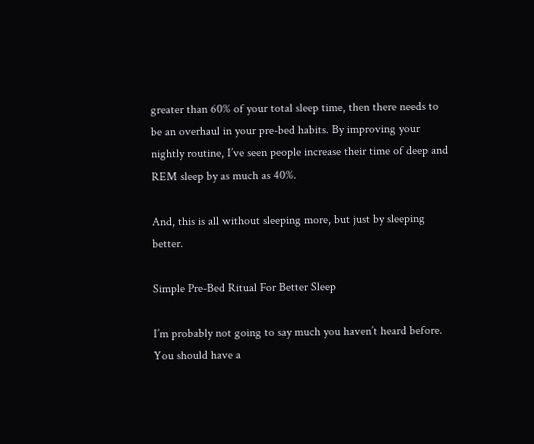greater than 60% of your total sleep time, then there needs to be an overhaul in your pre-bed habits. By improving your nightly routine, I’ve seen people increase their time of deep and REM sleep by as much as 40%.

And, this is all without sleeping more, but just by sleeping better.

Simple Pre-Bed Ritual For Better Sleep

I’m probably not going to say much you haven’t heard before. You should have a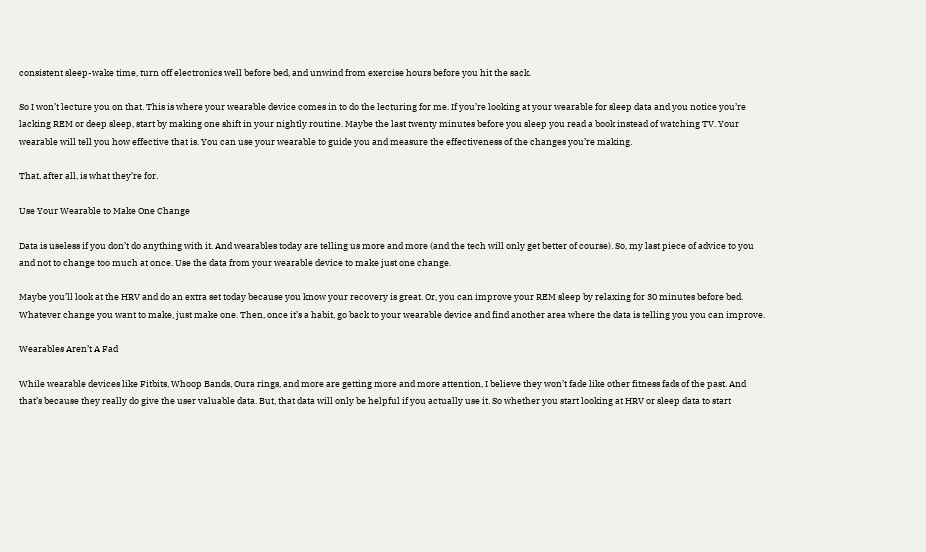consistent sleep-wake time, turn off electronics well before bed, and unwind from exercise hours before you hit the sack.

So I won’t lecture you on that. This is where your wearable device comes in to do the lecturing for me. If you’re looking at your wearable for sleep data and you notice you’re lacking REM or deep sleep, start by making one shift in your nightly routine. Maybe the last twenty minutes before you sleep you read a book instead of watching TV. Your wearable will tell you how effective that is. You can use your wearable to guide you and measure the effectiveness of the changes you’re making.

That, after all, is what they’re for.

Use Your Wearable to Make One Change

Data is useless if you don’t do anything with it. And wearables today are telling us more and more (and the tech will only get better of course). So, my last piece of advice to you and not to change too much at once. Use the data from your wearable device to make just one change.

Maybe you’ll look at the HRV and do an extra set today because you know your recovery is great. Or, you can improve your REM sleep by relaxing for 30 minutes before bed. Whatever change you want to make, just make one. Then, once it’s a habit, go back to your wearable device and find another area where the data is telling you you can improve.

Wearables Aren’t A Fad

While wearable devices like Fitbits, Whoop Bands, Oura rings, and more are getting more and more attention, I believe they won’t fade like other fitness fads of the past. And that’s because they really do give the user valuable data. But, that data will only be helpful if you actually use it. So whether you start looking at HRV or sleep data to start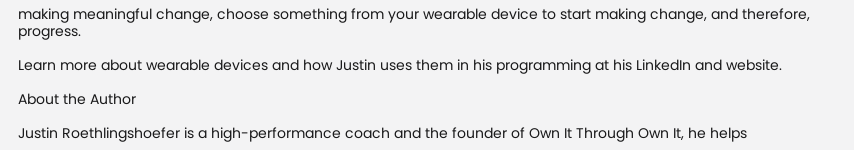making meaningful change, choose something from your wearable device to start making change, and therefore, progress.

Learn more about wearable devices and how Justin uses them in his programming at his LinkedIn and website.

About the Author

Justin Roethlingshoefer is a high-performance coach and the founder of Own It Through Own It, he helps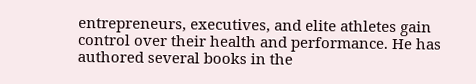entrepreneurs, executives, and elite athletes gain control over their health and performance. He has authored several books in the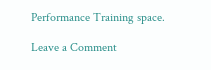Performance Training space.

Leave a Comment